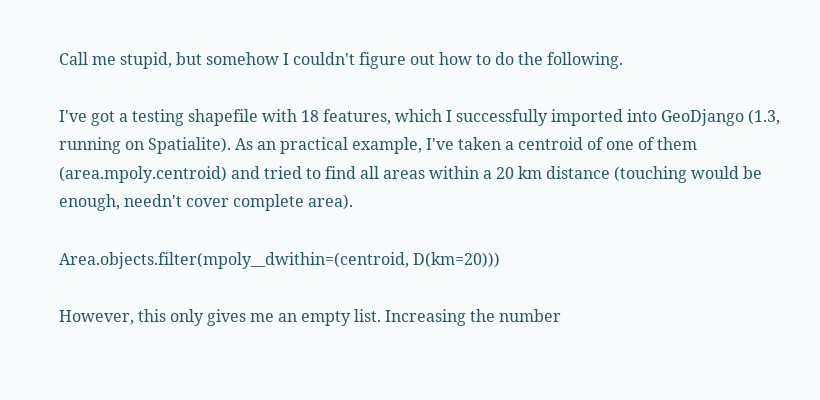Call me stupid, but somehow I couldn't figure out how to do the following.

I've got a testing shapefile with 18 features, which I successfully imported into GeoDjango (1.3, running on Spatialite). As an practical example, I've taken a centroid of one of them (area.mpoly.centroid) and tried to find all areas within a 20 km distance (touching would be enough, needn't cover complete area).

Area.objects.filter(mpoly__dwithin=(centroid, D(km=20)))

However, this only gives me an empty list. Increasing the number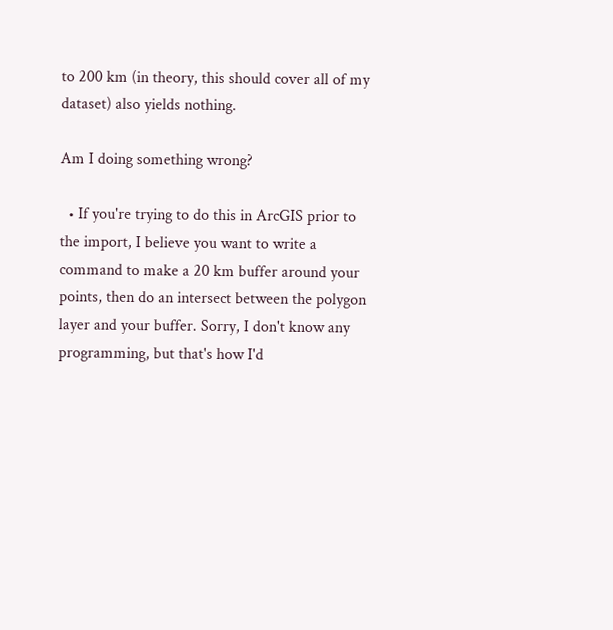to 200 km (in theory, this should cover all of my dataset) also yields nothing.

Am I doing something wrong?

  • If you're trying to do this in ArcGIS prior to the import, I believe you want to write a command to make a 20 km buffer around your points, then do an intersect between the polygon layer and your buffer. Sorry, I don't know any programming, but that's how I'd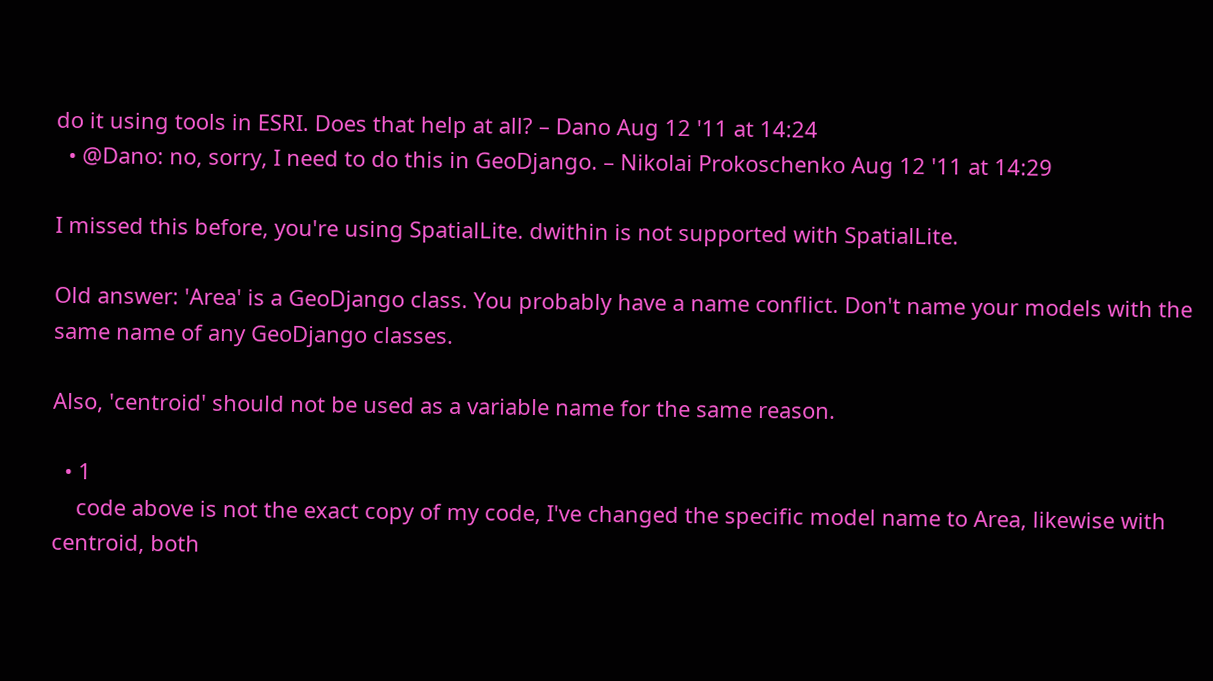do it using tools in ESRI. Does that help at all? – Dano Aug 12 '11 at 14:24
  • @Dano: no, sorry, I need to do this in GeoDjango. – Nikolai Prokoschenko Aug 12 '11 at 14:29

I missed this before, you're using SpatialLite. dwithin is not supported with SpatialLite.

Old answer: 'Area' is a GeoDjango class. You probably have a name conflict. Don't name your models with the same name of any GeoDjango classes.

Also, 'centroid' should not be used as a variable name for the same reason.

  • 1
    code above is not the exact copy of my code, I've changed the specific model name to Area, likewise with centroid, both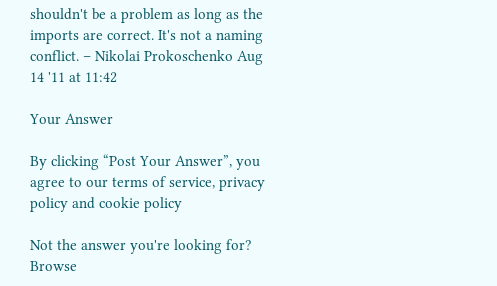shouldn't be a problem as long as the imports are correct. It's not a naming conflict. – Nikolai Prokoschenko Aug 14 '11 at 11:42

Your Answer

By clicking “Post Your Answer”, you agree to our terms of service, privacy policy and cookie policy

Not the answer you're looking for? Browse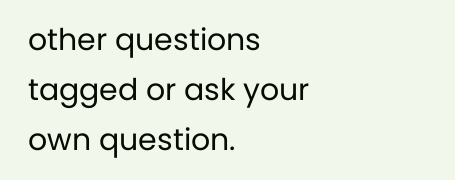other questions tagged or ask your own question.